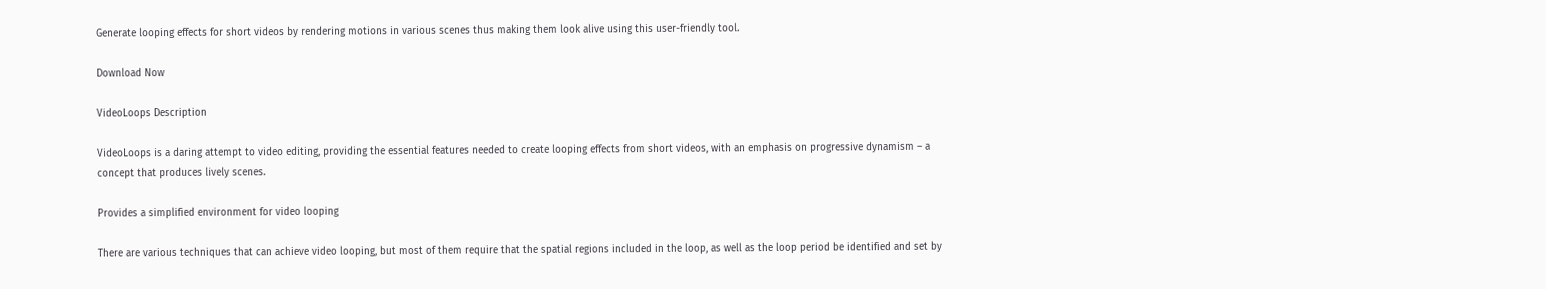Generate looping effects for short videos by rendering motions in various scenes thus making them look alive using this user-friendly tool.

Download Now

VideoLoops Description

VideoLoops is a daring attempt to video editing, providing the essential features needed to create looping effects from short videos, with an emphasis on progressive dynamism – a concept that produces lively scenes.

Provides a simplified environment for video looping

There are various techniques that can achieve video looping, but most of them require that the spatial regions included in the loop, as well as the loop period be identified and set by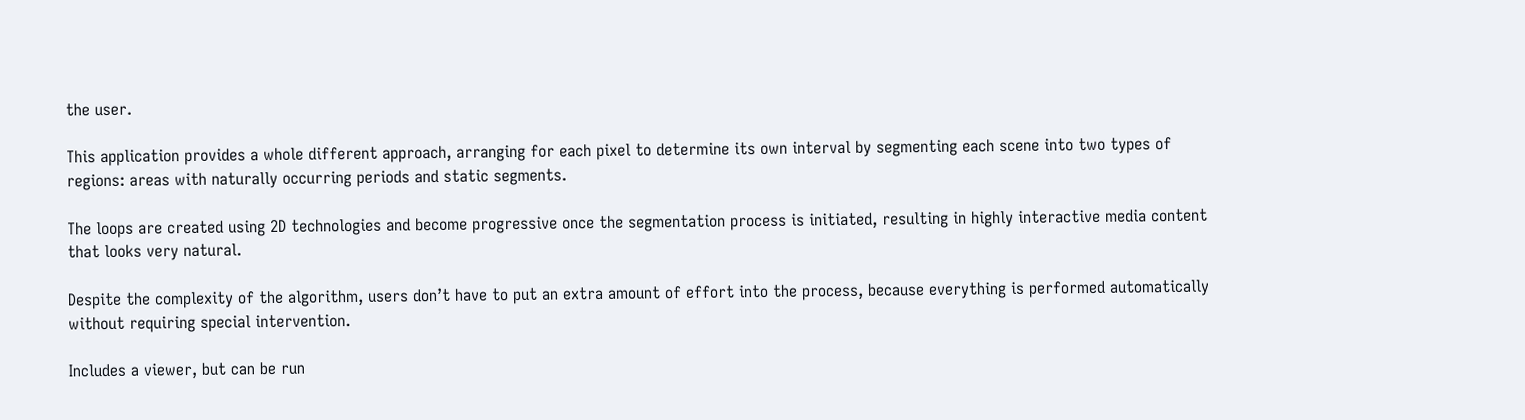the user.

This application provides a whole different approach, arranging for each pixel to determine its own interval by segmenting each scene into two types of regions: areas with naturally occurring periods and static segments.

The loops are created using 2D technologies and become progressive once the segmentation process is initiated, resulting in highly interactive media content that looks very natural.

Despite the complexity of the algorithm, users don’t have to put an extra amount of effort into the process, because everything is performed automatically without requiring special intervention.

Includes a viewer, but can be run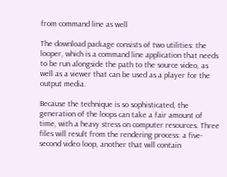from command line as well

The download package consists of two utilities: the looper, which is a command line application that needs to be run alongside the path to the source video, as well as a viewer that can be used as a player for the output media.

Because the technique is so sophisticated, the generation of the loops can take a fair amount of time, with a heavy stress on computer resources. Three files will result from the rendering process: a five-second video loop, another that will contain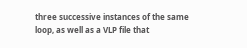three successive instances of the same loop, as well as a VLP file that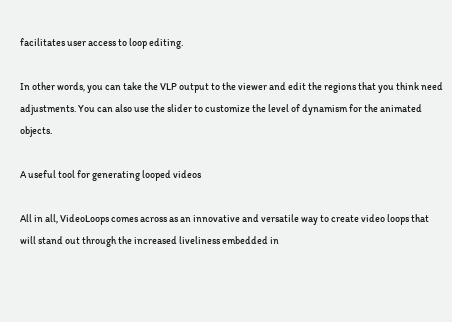facilitates user access to loop editing.

In other words, you can take the VLP output to the viewer and edit the regions that you think need adjustments. You can also use the slider to customize the level of dynamism for the animated objects.

A useful tool for generating looped videos

All in all, VideoLoops comes across as an innovative and versatile way to create video loops that will stand out through the increased liveliness embedded in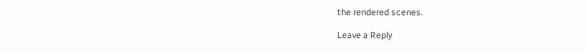the rendered scenes.

Leave a Reply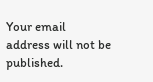Your email address will not be published.